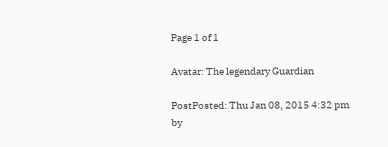Page 1 of 1

Avatar: The legendary Guardian

PostPosted: Thu Jan 08, 2015 4:32 pm
by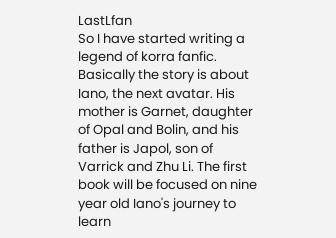LastLfan
So I have started writing a legend of korra fanfic. Basically the story is about Iano, the next avatar. His mother is Garnet, daughter of Opal and Bolin, and his father is Japol, son of Varrick and Zhu Li. The first book will be focused on nine year old Iano's journey to learn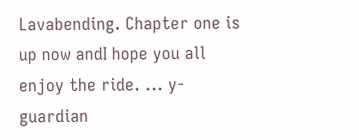Lavabending. Chapter one is up now andI hope you all enjoy the ride. ... y-guardian